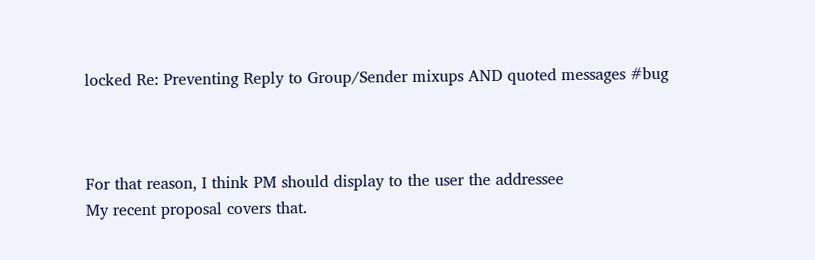locked Re: Preventing Reply to Group/Sender mixups AND quoted messages #bug



For that reason, I think PM should display to the user the addressee
My recent proposal covers that.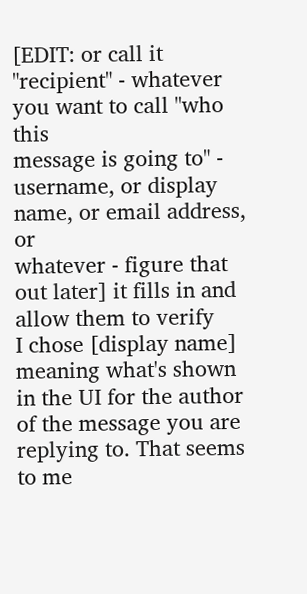[EDIT: or call it "recipient" - whatever you want to call "who this
message is going to" - username, or display name, or email address, or
whatever - figure that out later] it fills in and allow them to verify
I chose [display name] meaning what's shown in the UI for the author of the message you are replying to. That seems to me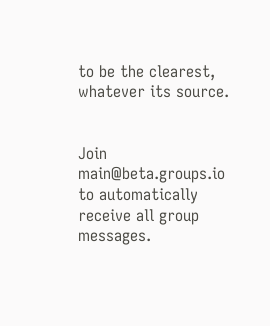to be the clearest, whatever its source.


Join main@beta.groups.io to automatically receive all group messages.